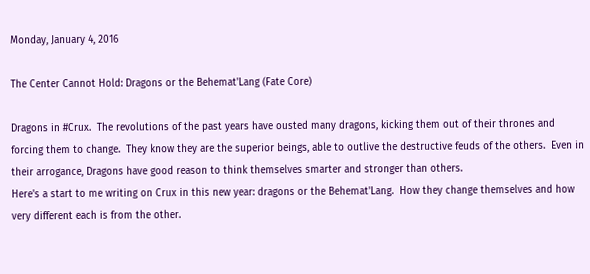Monday, January 4, 2016

The Center Cannot Hold: Dragons or the Behemat'Lang (Fate Core)

Dragons in #Crux.  The revolutions of the past years have ousted many dragons, kicking them out of their thrones and forcing them to change.  They know they are the superior beings, able to outlive the destructive feuds of the others.  Even in their arrogance, Dragons have good reason to think themselves smarter and stronger than others.
Here's a start to me writing on Crux in this new year: dragons or the Behemat'Lang.  How they change themselves and how very different each is from the other.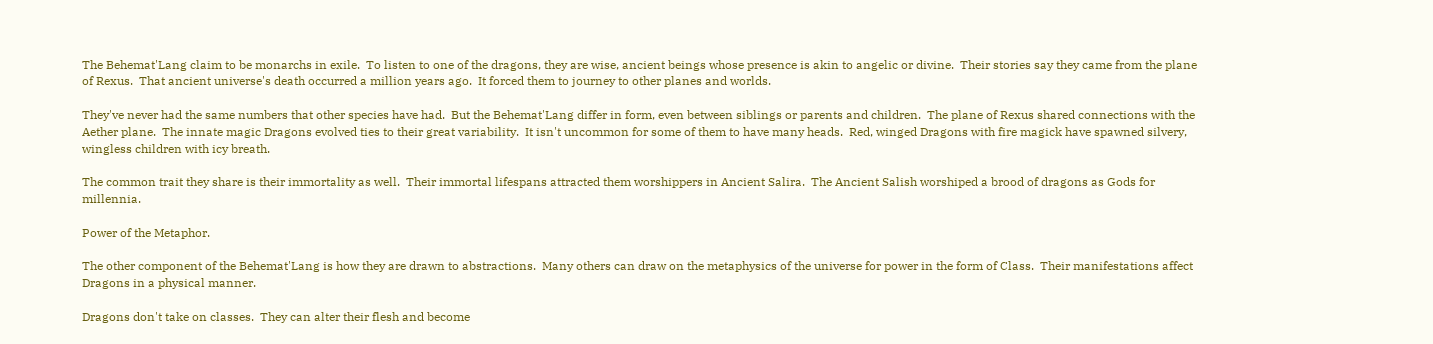The Behemat'Lang claim to be monarchs in exile.  To listen to one of the dragons, they are wise, ancient beings whose presence is akin to angelic or divine.  Their stories say they came from the plane of Rexus.  That ancient universe's death occurred a million years ago.  It forced them to journey to other planes and worlds.

They've never had the same numbers that other species have had.  But the Behemat'Lang differ in form, even between siblings or parents and children.  The plane of Rexus shared connections with the Aether plane.  The innate magic Dragons evolved ties to their great variability.  It isn't uncommon for some of them to have many heads.  Red, winged Dragons with fire magick have spawned silvery, wingless children with icy breath.

The common trait they share is their immortality as well.  Their immortal lifespans attracted them worshippers in Ancient Salira.  The Ancient Salish worshiped a brood of dragons as Gods for millennia.

Power of the Metaphor.

The other component of the Behemat'Lang is how they are drawn to abstractions.  Many others can draw on the metaphysics of the universe for power in the form of Class.  Their manifestations affect Dragons in a physical manner.

Dragons don't take on classes.  They can alter their flesh and become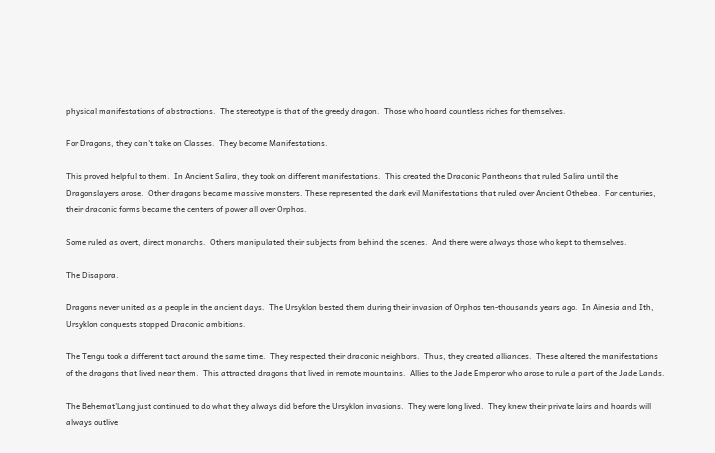physical manifestations of abstractions.  The stereotype is that of the greedy dragon.  Those who hoard countless riches for themselves.

For Dragons, they can't take on Classes.  They become Manifestations.

This proved helpful to them.  In Ancient Salira, they took on different manifestations.  This created the Draconic Pantheons that ruled Salira until the Dragonslayers arose.  Other dragons became massive monsters. These represented the dark evil Manifestations that ruled over Ancient Othebea.  For centuries, their draconic forms became the centers of power all over Orphos.

Some ruled as overt, direct monarchs.  Others manipulated their subjects from behind the scenes.  And there were always those who kept to themselves.

The Disapora.

Dragons never united as a people in the ancient days.  The Ursyklon bested them during their invasion of Orphos ten-thousands years ago.  In Ainesia and Ith, Ursyklon conquests stopped Draconic ambitions.

The Tengu took a different tact around the same time.  They respected their draconic neighbors.  Thus, they created alliances.  These altered the manifestations of the dragons that lived near them.  This attracted dragons that lived in remote mountains.  Allies to the Jade Emperor who arose to rule a part of the Jade Lands.

The Behemat'Lang just continued to do what they always did before the Ursyklon invasions.  They were long lived.  They knew their private lairs and hoards will always outlive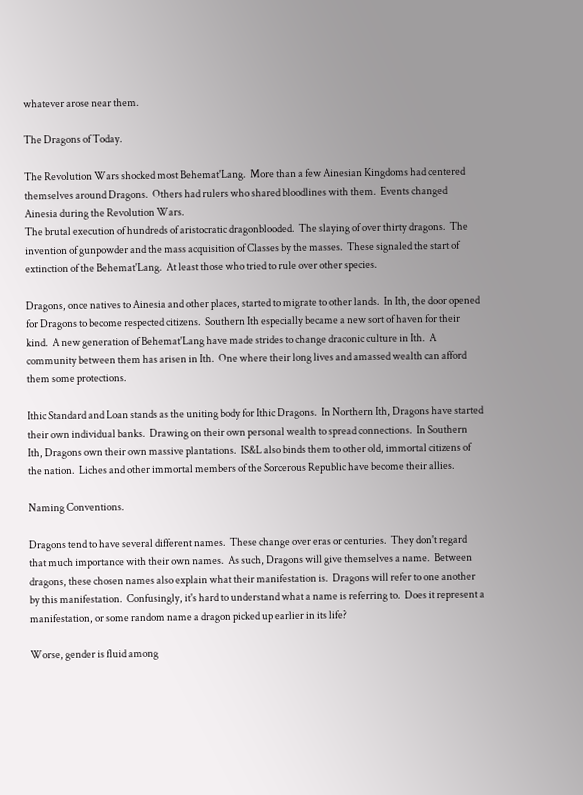whatever arose near them.

The Dragons of Today.

The Revolution Wars shocked most Behemat'Lang.  More than a few Ainesian Kingdoms had centered themselves around Dragons.  Others had rulers who shared bloodlines with them.  Events changed Ainesia during the Revolution Wars.
The brutal execution of hundreds of aristocratic dragonblooded.  The slaying of over thirty dragons.  The invention of gunpowder and the mass acquisition of Classes by the masses.  These signaled the start of extinction of the Behemat'Lang.  At least those who tried to rule over other species.

Dragons, once natives to Ainesia and other places, started to migrate to other lands.  In Ith, the door opened for Dragons to become respected citizens.  Southern Ith especially became a new sort of haven for their kind.  A new generation of Behemat'Lang have made strides to change draconic culture in Ith.  A community between them has arisen in Ith.  One where their long lives and amassed wealth can afford them some protections.

Ithic Standard and Loan stands as the uniting body for Ithic Dragons.  In Northern Ith, Dragons have started their own individual banks.  Drawing on their own personal wealth to spread connections.  In Southern Ith, Dragons own their own massive plantations.  IS&L also binds them to other old, immortal citizens of the nation.  Liches and other immortal members of the Sorcerous Republic have become their allies.

Naming Conventions.

Dragons tend to have several different names.  These change over eras or centuries.  They don't regard that much importance with their own names.  As such, Dragons will give themselves a name.  Between dragons, these chosen names also explain what their manifestation is.  Dragons will refer to one another by this manifestation.  Confusingly, it's hard to understand what a name is referring to.  Does it represent a manifestation, or some random name a dragon picked up earlier in its life?

Worse, gender is fluid among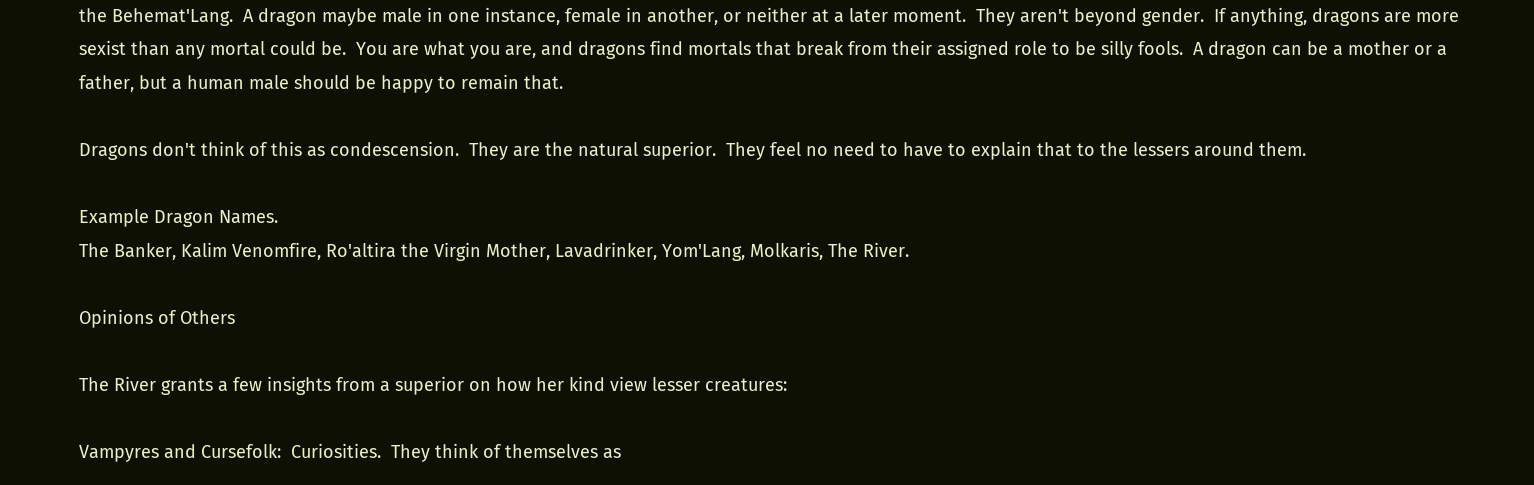the Behemat'Lang.  A dragon maybe male in one instance, female in another, or neither at a later moment.  They aren't beyond gender.  If anything, dragons are more sexist than any mortal could be.  You are what you are, and dragons find mortals that break from their assigned role to be silly fools.  A dragon can be a mother or a father, but a human male should be happy to remain that.

Dragons don't think of this as condescension.  They are the natural superior.  They feel no need to have to explain that to the lessers around them.

Example Dragon Names.
The Banker, Kalim Venomfire, Ro'altira the Virgin Mother, Lavadrinker, Yom'Lang, Molkaris, The River.

Opinions of Others

The River grants a few insights from a superior on how her kind view lesser creatures:

Vampyres and Cursefolk:  Curiosities.  They think of themselves as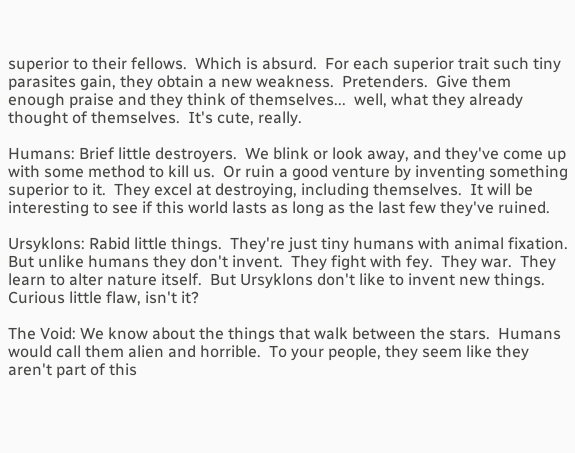superior to their fellows.  Which is absurd.  For each superior trait such tiny parasites gain, they obtain a new weakness.  Pretenders.  Give them enough praise and they think of themselves...  well, what they already thought of themselves.  It's cute, really.

Humans: Brief little destroyers.  We blink or look away, and they've come up with some method to kill us.  Or ruin a good venture by inventing something superior to it.  They excel at destroying, including themselves.  It will be interesting to see if this world lasts as long as the last few they've ruined.

Ursyklons: Rabid little things.  They're just tiny humans with animal fixation.  But unlike humans they don't invent.  They fight with fey.  They war.  They learn to alter nature itself.  But Ursyklons don't like to invent new things.  Curious little flaw, isn't it?

The Void: We know about the things that walk between the stars.  Humans would call them alien and horrible.  To your people, they seem like they aren't part of this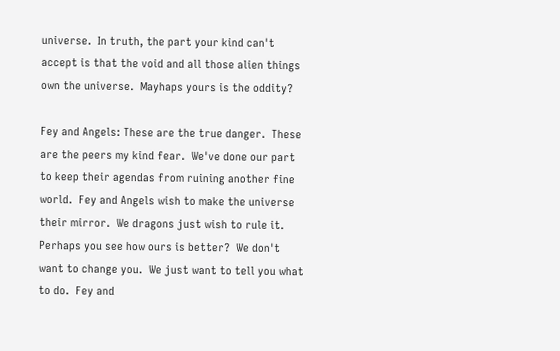universe.  In truth, the part your kind can't accept is that the void and all those alien things own the universe.  Mayhaps yours is the oddity?

Fey and Angels: These are the true danger.  These are the peers my kind fear.  We've done our part to keep their agendas from ruining another fine world.  Fey and Angels wish to make the universe their mirror.  We dragons just wish to rule it.  Perhaps you see how ours is better?  We don't want to change you.  We just want to tell you what to do.  Fey and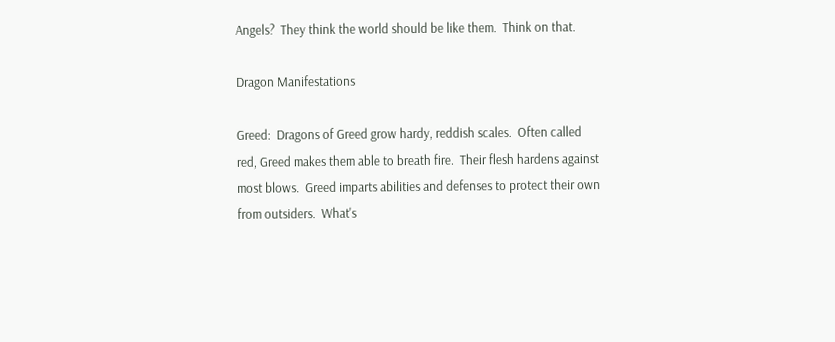Angels?  They think the world should be like them.  Think on that.

Dragon Manifestations

Greed:  Dragons of Greed grow hardy, reddish scales.  Often called red, Greed makes them able to breath fire.  Their flesh hardens against most blows.  Greed imparts abilities and defenses to protect their own from outsiders.  What's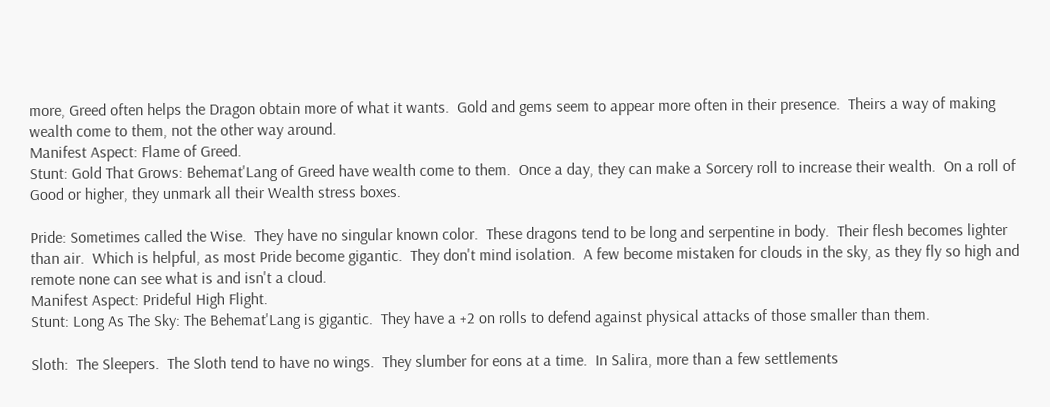more, Greed often helps the Dragon obtain more of what it wants.  Gold and gems seem to appear more often in their presence.  Theirs a way of making wealth come to them, not the other way around.
Manifest Aspect: Flame of Greed.
Stunt: Gold That Grows: Behemat'Lang of Greed have wealth come to them.  Once a day, they can make a Sorcery roll to increase their wealth.  On a roll of Good or higher, they unmark all their Wealth stress boxes.

Pride: Sometimes called the Wise.  They have no singular known color.  These dragons tend to be long and serpentine in body.  Their flesh becomes lighter than air.  Which is helpful, as most Pride become gigantic.  They don't mind isolation.  A few become mistaken for clouds in the sky, as they fly so high and remote none can see what is and isn't a cloud.
Manifest Aspect: Prideful High Flight.
Stunt: Long As The Sky: The Behemat'Lang is gigantic.  They have a +2 on rolls to defend against physical attacks of those smaller than them.

Sloth:  The Sleepers.  The Sloth tend to have no wings.  They slumber for eons at a time.  In Salira, more than a few settlements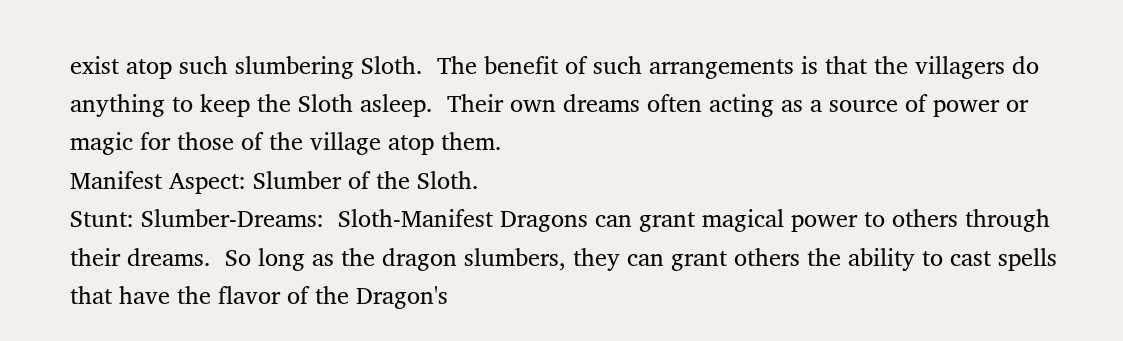exist atop such slumbering Sloth.  The benefit of such arrangements is that the villagers do anything to keep the Sloth asleep.  Their own dreams often acting as a source of power or magic for those of the village atop them.
Manifest Aspect: Slumber of the Sloth.
Stunt: Slumber-Dreams:  Sloth-Manifest Dragons can grant magical power to others through their dreams.  So long as the dragon slumbers, they can grant others the ability to cast spells that have the flavor of the Dragon's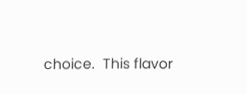choice.  This flavor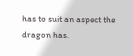has to suit an aspect the dragon has.